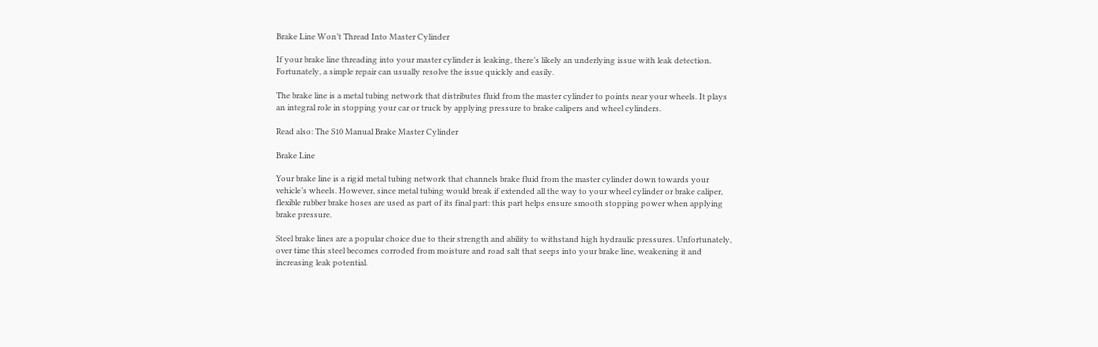Brake Line Won’t Thread Into Master Cylinder

If your brake line threading into your master cylinder is leaking, there’s likely an underlying issue with leak detection. Fortunately, a simple repair can usually resolve the issue quickly and easily.

The brake line is a metal tubing network that distributes fluid from the master cylinder to points near your wheels. It plays an integral role in stopping your car or truck by applying pressure to brake calipers and wheel cylinders.

Read also: The S10 Manual Brake Master Cylinder

Brake Line

Your brake line is a rigid metal tubing network that channels brake fluid from the master cylinder down towards your vehicle’s wheels. However, since metal tubing would break if extended all the way to your wheel cylinder or brake caliper, flexible rubber brake hoses are used as part of its final part: this part helps ensure smooth stopping power when applying brake pressure.

Steel brake lines are a popular choice due to their strength and ability to withstand high hydraulic pressures. Unfortunately, over time this steel becomes corroded from moisture and road salt that seeps into your brake line, weakening it and increasing leak potential.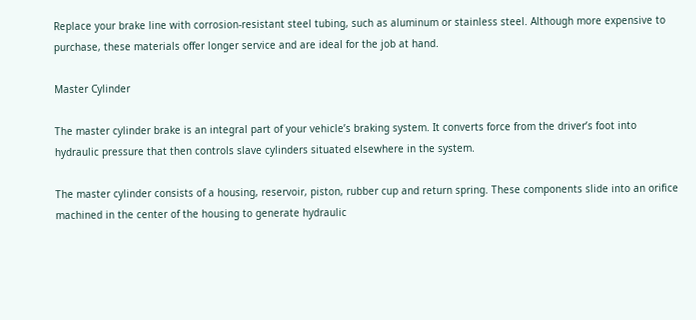Replace your brake line with corrosion-resistant steel tubing, such as aluminum or stainless steel. Although more expensive to purchase, these materials offer longer service and are ideal for the job at hand.

Master Cylinder

The master cylinder brake is an integral part of your vehicle’s braking system. It converts force from the driver’s foot into hydraulic pressure that then controls slave cylinders situated elsewhere in the system.

The master cylinder consists of a housing, reservoir, piston, rubber cup and return spring. These components slide into an orifice machined in the center of the housing to generate hydraulic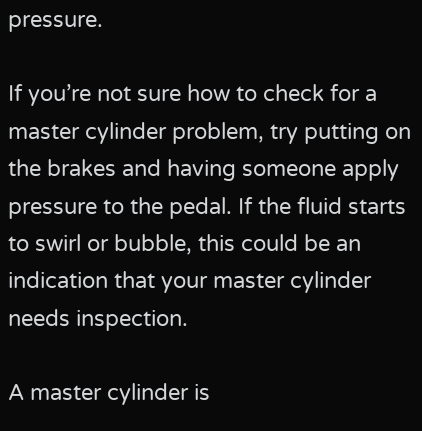pressure.

If you’re not sure how to check for a master cylinder problem, try putting on the brakes and having someone apply pressure to the pedal. If the fluid starts to swirl or bubble, this could be an indication that your master cylinder needs inspection.

A master cylinder is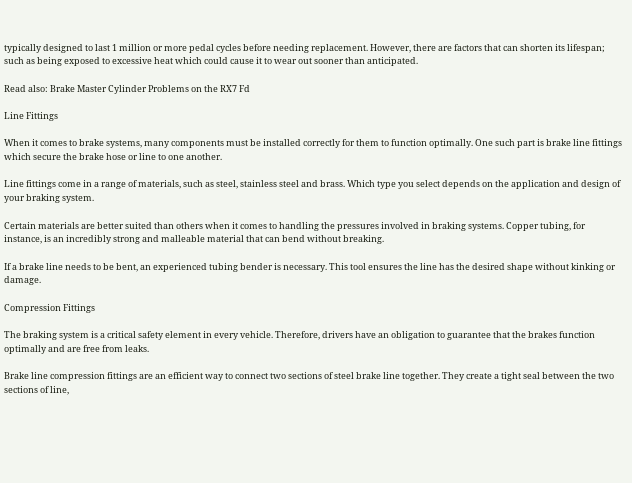typically designed to last 1 million or more pedal cycles before needing replacement. However, there are factors that can shorten its lifespan; such as being exposed to excessive heat which could cause it to wear out sooner than anticipated.

Read also: Brake Master Cylinder Problems on the RX7 Fd

Line Fittings

When it comes to brake systems, many components must be installed correctly for them to function optimally. One such part is brake line fittings which secure the brake hose or line to one another.

Line fittings come in a range of materials, such as steel, stainless steel and brass. Which type you select depends on the application and design of your braking system.

Certain materials are better suited than others when it comes to handling the pressures involved in braking systems. Copper tubing, for instance, is an incredibly strong and malleable material that can bend without breaking.

If a brake line needs to be bent, an experienced tubing bender is necessary. This tool ensures the line has the desired shape without kinking or damage.

Compression Fittings

The braking system is a critical safety element in every vehicle. Therefore, drivers have an obligation to guarantee that the brakes function optimally and are free from leaks.

Brake line compression fittings are an efficient way to connect two sections of steel brake line together. They create a tight seal between the two sections of line,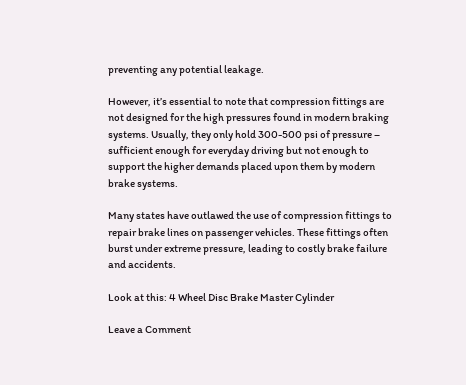preventing any potential leakage.

However, it’s essential to note that compression fittings are not designed for the high pressures found in modern braking systems. Usually, they only hold 300-500 psi of pressure – sufficient enough for everyday driving but not enough to support the higher demands placed upon them by modern brake systems.

Many states have outlawed the use of compression fittings to repair brake lines on passenger vehicles. These fittings often burst under extreme pressure, leading to costly brake failure and accidents.

Look at this: 4 Wheel Disc Brake Master Cylinder

Leave a Comment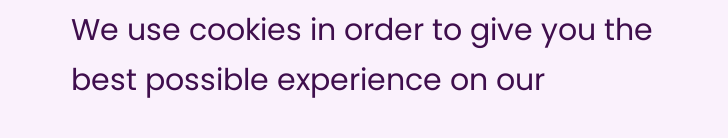We use cookies in order to give you the best possible experience on our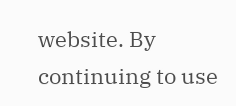website. By continuing to use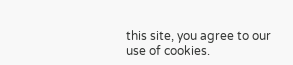this site, you agree to our use of cookies.